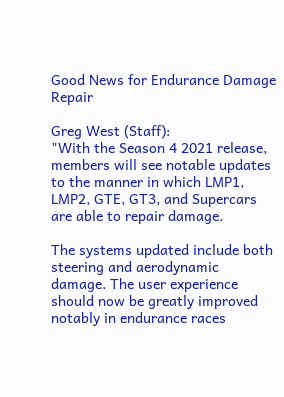Good News for Endurance Damage Repair

Greg West (Staff):
"With the Season 4 2021 release, members will see notable updates to the manner in which LMP1, LMP2, GTE, GT3, and Supercars are able to repair damage.

The systems updated include both steering and aerodynamic damage. The user experience should now be greatly improved notably in endurance races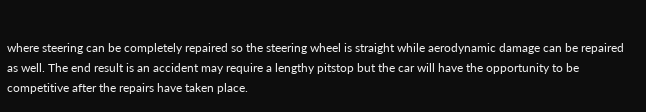where steering can be completely repaired so the steering wheel is straight while aerodynamic damage can be repaired as well. The end result is an accident may require a lengthy pitstop but the car will have the opportunity to be competitive after the repairs have taken place.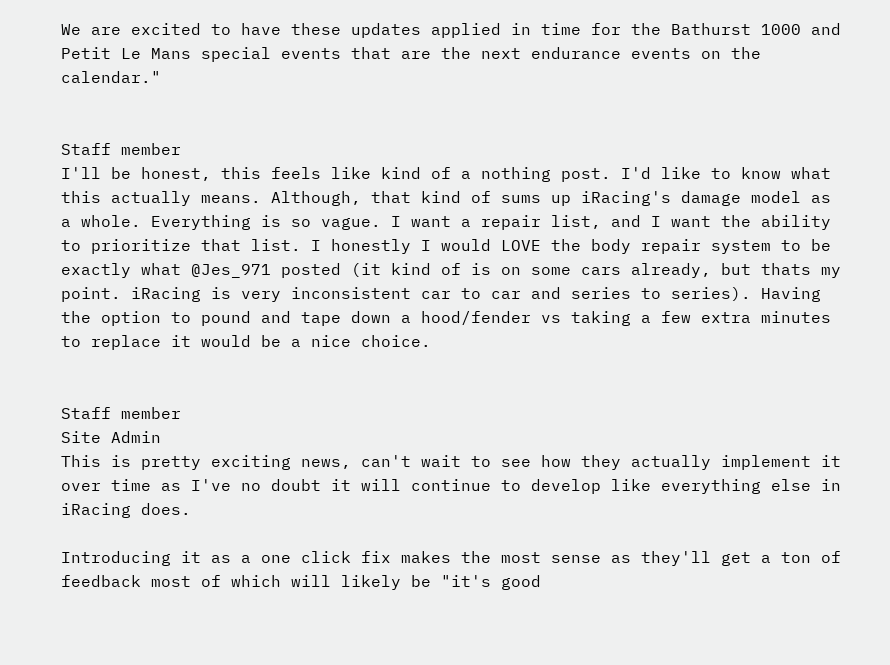We are excited to have these updates applied in time for the Bathurst 1000 and Petit Le Mans special events that are the next endurance events on the calendar."


Staff member
I'll be honest, this feels like kind of a nothing post. I'd like to know what this actually means. Although, that kind of sums up iRacing's damage model as a whole. Everything is so vague. I want a repair list, and I want the ability to prioritize that list. I honestly I would LOVE the body repair system to be exactly what @Jes_971 posted (it kind of is on some cars already, but thats my point. iRacing is very inconsistent car to car and series to series). Having the option to pound and tape down a hood/fender vs taking a few extra minutes to replace it would be a nice choice.


Staff member
Site Admin
This is pretty exciting news, can't wait to see how they actually implement it over time as I've no doubt it will continue to develop like everything else in iRacing does.

Introducing it as a one click fix makes the most sense as they'll get a ton of feedback most of which will likely be "it's good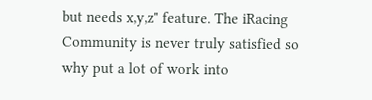but needs x,y,z" feature. The iRacing Community is never truly satisfied so why put a lot of work into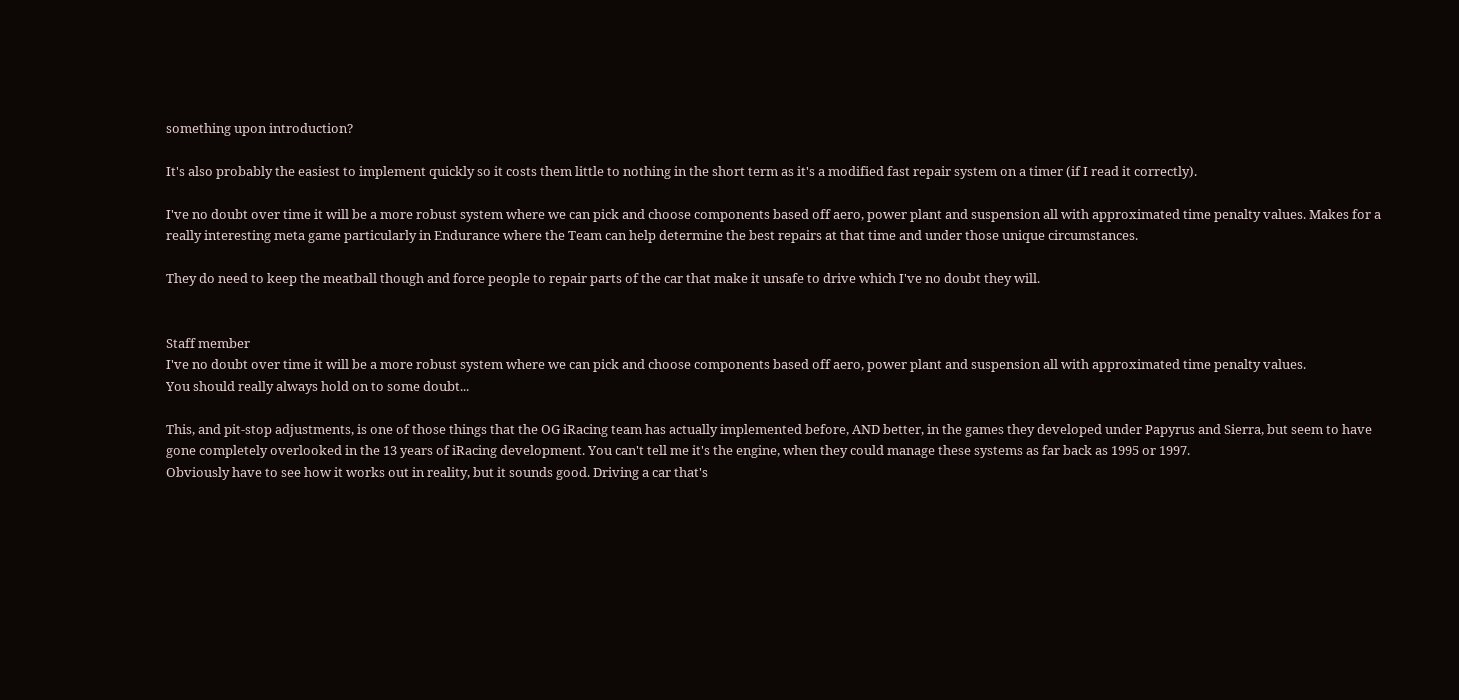something upon introduction?

It's also probably the easiest to implement quickly so it costs them little to nothing in the short term as it's a modified fast repair system on a timer (if I read it correctly).

I've no doubt over time it will be a more robust system where we can pick and choose components based off aero, power plant and suspension all with approximated time penalty values. Makes for a really interesting meta game particularly in Endurance where the Team can help determine the best repairs at that time and under those unique circumstances.

They do need to keep the meatball though and force people to repair parts of the car that make it unsafe to drive which I've no doubt they will.


Staff member
I've no doubt over time it will be a more robust system where we can pick and choose components based off aero, power plant and suspension all with approximated time penalty values.
You should really always hold on to some doubt...

This, and pit-stop adjustments, is one of those things that the OG iRacing team has actually implemented before, AND better, in the games they developed under Papyrus and Sierra, but seem to have gone completely overlooked in the 13 years of iRacing development. You can't tell me it's the engine, when they could manage these systems as far back as 1995 or 1997.
Obviously have to see how it works out in reality, but it sounds good. Driving a car that's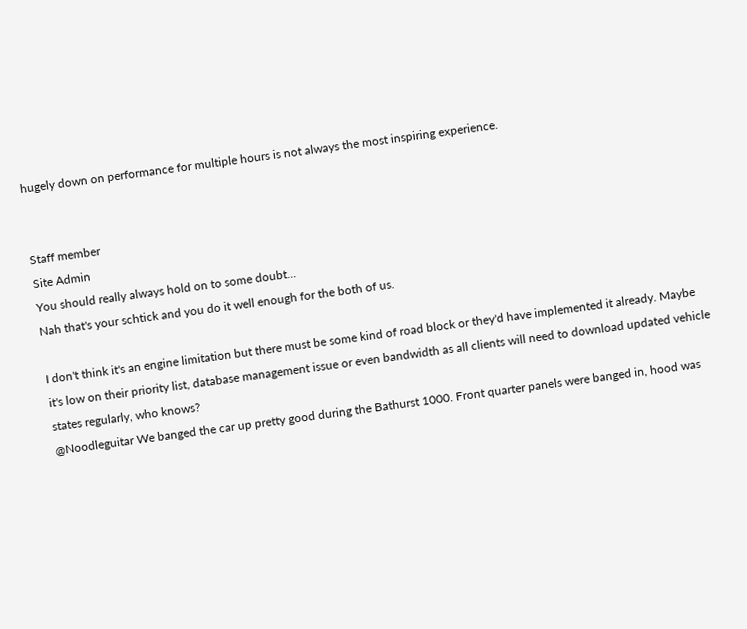hugely down on performance for multiple hours is not always the most inspiring experience.


Staff member
Site Admin
You should really always hold on to some doubt...
Nah that's your schtick and you do it well enough for the both of us.

I don't think it's an engine limitation but there must be some kind of road block or they'd have implemented it already. Maybe it's low on their priority list, database management issue or even bandwidth as all clients will need to download updated vehicle states regularly, who knows?
@Noodleguitar We banged the car up pretty good during the Bathurst 1000. Front quarter panels were banged in, hood was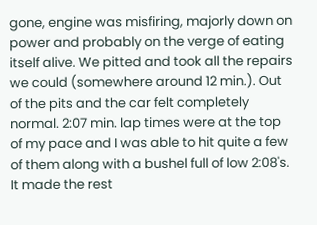gone, engine was misfiring, majorly down on power and probably on the verge of eating itself alive. We pitted and took all the repairs we could (somewhere around 12 min.). Out of the pits and the car felt completely normal. 2:07 min. lap times were at the top of my pace and I was able to hit quite a few of them along with a bushel full of low 2:08's. It made the rest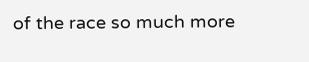of the race so much more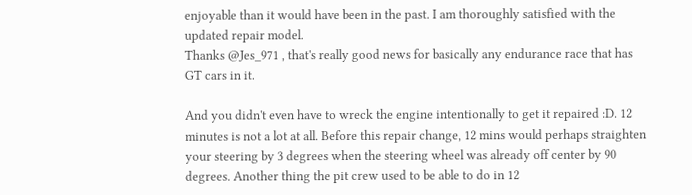enjoyable than it would have been in the past. I am thoroughly satisfied with the updated repair model.
Thanks @Jes_971 , that's really good news for basically any endurance race that has GT cars in it.

And you didn't even have to wreck the engine intentionally to get it repaired :D. 12 minutes is not a lot at all. Before this repair change, 12 mins would perhaps straighten your steering by 3 degrees when the steering wheel was already off center by 90 degrees. Another thing the pit crew used to be able to do in 12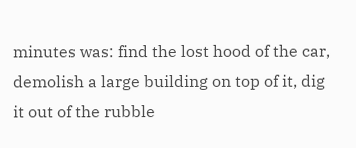minutes was: find the lost hood of the car, demolish a large building on top of it, dig it out of the rubble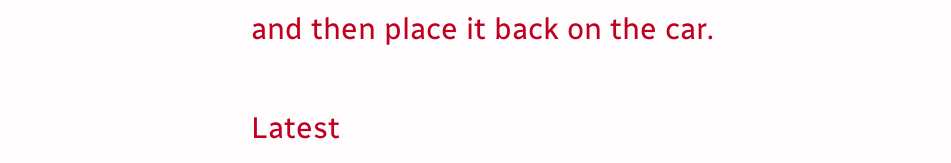and then place it back on the car.


Latest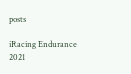posts

iRacing Endurance 2021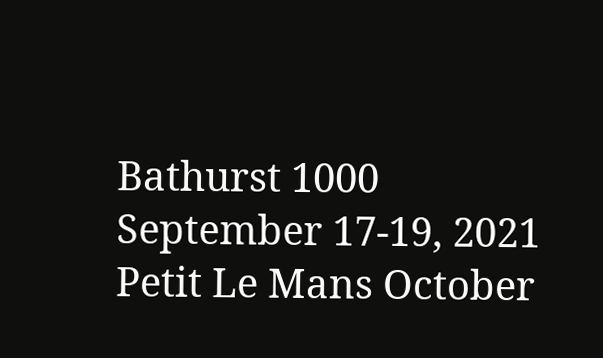Bathurst 1000 September 17-19, 2021
Petit Le Mans October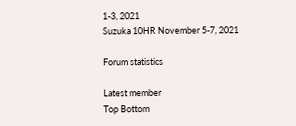1-3, 2021
Suzuka 10HR November 5-7, 2021

Forum statistics

Latest member
Top Bottom